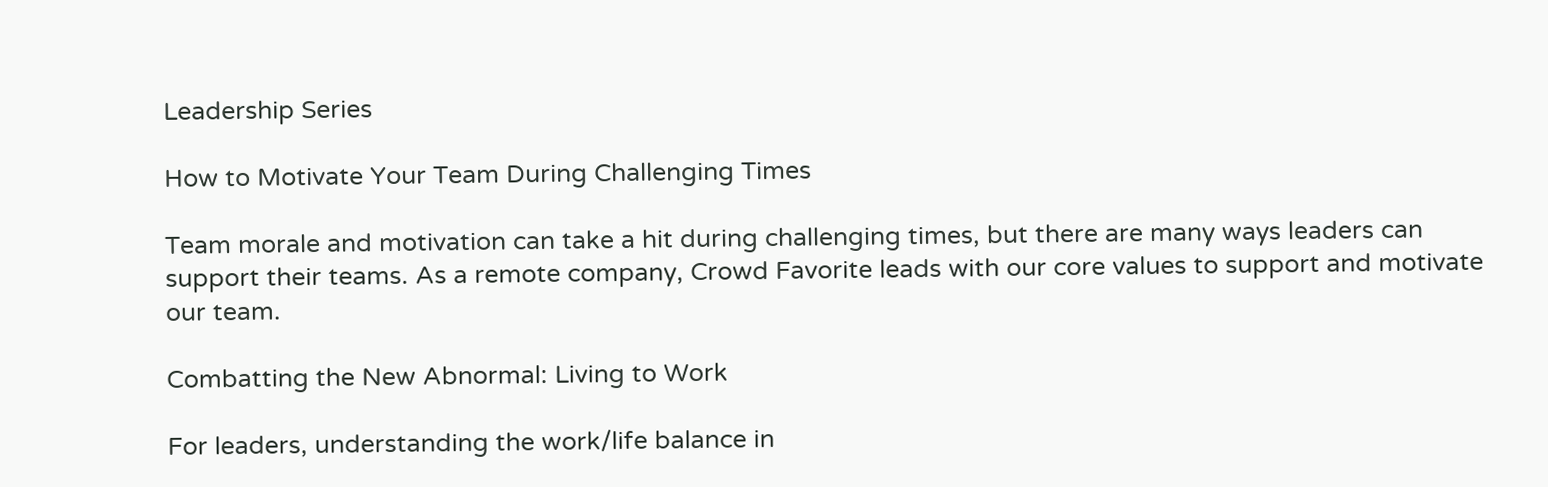Leadership Series

How to Motivate Your Team During Challenging Times

Team morale and motivation can take a hit during challenging times, but there are many ways leaders can support their teams. As a remote company, Crowd Favorite leads with our core values to support and motivate our team.

Combatting the New Abnormal: Living to Work

For leaders, understanding the work/life balance in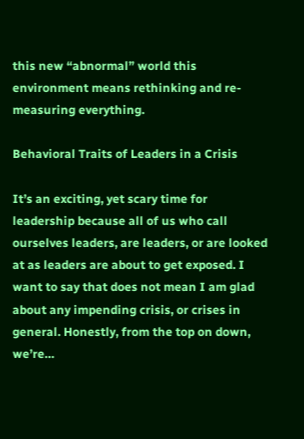this new “abnormal” world this environment means rethinking and re-measuring everything.

Behavioral Traits of Leaders in a Crisis

It’s an exciting, yet scary time for leadership because all of us who call ourselves leaders, are leaders, or are looked at as leaders are about to get exposed. I want to say that does not mean I am glad about any impending crisis, or crises in general. Honestly, from the top on down, we’re…